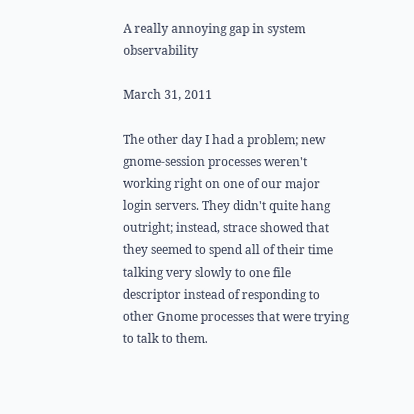A really annoying gap in system observability

March 31, 2011

The other day I had a problem; new gnome-session processes weren't working right on one of our major login servers. They didn't quite hang outright; instead, strace showed that they seemed to spend all of their time talking very slowly to one file descriptor instead of responding to other Gnome processes that were trying to talk to them.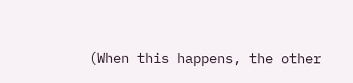(When this happens, the other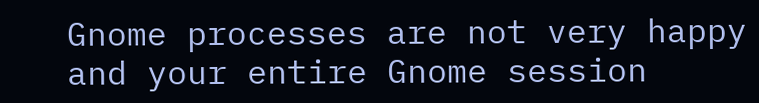Gnome processes are not very happy and your entire Gnome session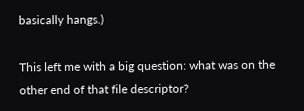basically hangs.)

This left me with a big question: what was on the other end of that file descriptor?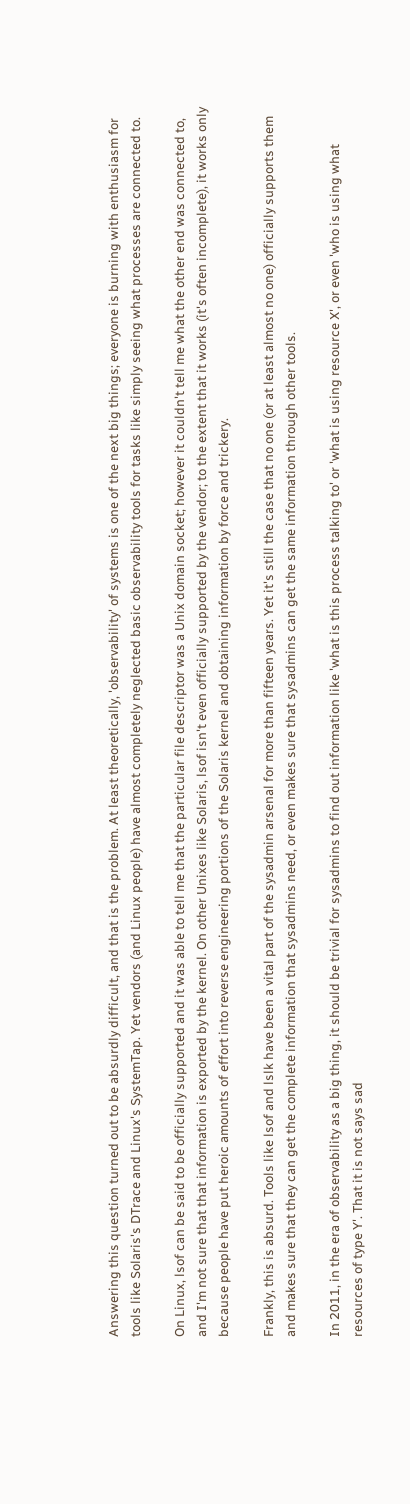Answering this question turned out to be absurdly difficult, and that is the problem. At least theoretically, 'observability' of systems is one of the next big things; everyone is burning with enthusiasm for tools like Solaris's DTrace and Linux's SystemTap. Yet vendors (and Linux people) have almost completely neglected basic observability tools for tasks like simply seeing what processes are connected to.

On Linux, lsof can be said to be officially supported and it was able to tell me that the particular file descriptor was a Unix domain socket; however it couldn't tell me what the other end was connected to, and I'm not sure that that information is exported by the kernel. On other Unixes like Solaris, lsof isn't even officially supported by the vendor; to the extent that it works (it's often incomplete), it works only because people have put heroic amounts of effort into reverse engineering portions of the Solaris kernel and obtaining information by force and trickery.

Frankly, this is absurd. Tools like lsof and lslk have been a vital part of the sysadmin arsenal for more than fifteen years. Yet it's still the case that no one (or at least almost no one) officially supports them and makes sure that they can get the complete information that sysadmins need, or even makes sure that sysadmins can get the same information through other tools.

In 2011, in the era of observability as a big thing, it should be trivial for sysadmins to find out information like 'what is this process talking to' or 'what is using resource X', or even 'who is using what resources of type Y'. That it is not says sad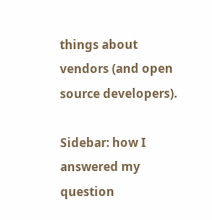things about vendors (and open source developers).

Sidebar: how I answered my question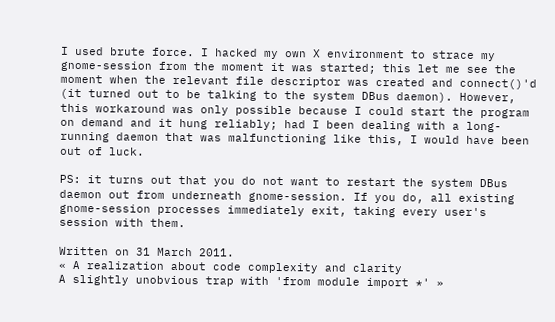I used brute force. I hacked my own X environment to strace my gnome-session from the moment it was started; this let me see the moment when the relevant file descriptor was created and connect()'d (it turned out to be talking to the system DBus daemon). However, this workaround was only possible because I could start the program on demand and it hung reliably; had I been dealing with a long-running daemon that was malfunctioning like this, I would have been out of luck.

PS: it turns out that you do not want to restart the system DBus daemon out from underneath gnome-session. If you do, all existing gnome-session processes immediately exit, taking every user's session with them.

Written on 31 March 2011.
« A realization about code complexity and clarity
A slightly unobvious trap with 'from module import *' »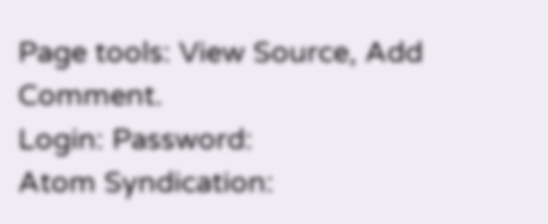Page tools: View Source, Add Comment.
Login: Password:
Atom Syndication: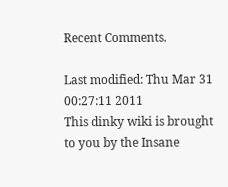Recent Comments.

Last modified: Thu Mar 31 00:27:11 2011
This dinky wiki is brought to you by the Insane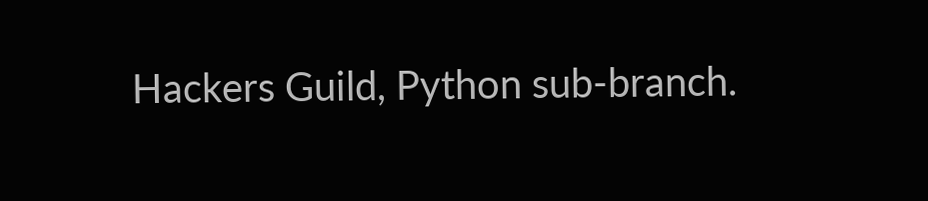Hackers Guild, Python sub-branch.